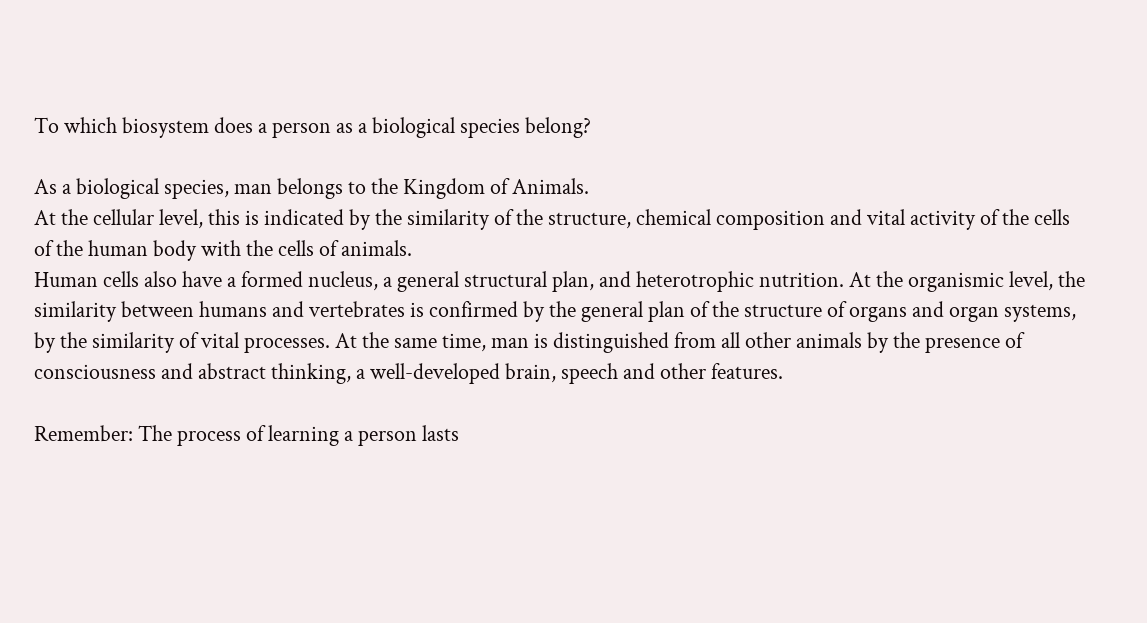To which biosystem does a person as a biological species belong?

As a biological species, man belongs to the Kingdom of Animals.
At the cellular level, this is indicated by the similarity of the structure, chemical composition and vital activity of the cells of the human body with the cells of animals.
Human cells also have a formed nucleus, a general structural plan, and heterotrophic nutrition. At the organismic level, the similarity between humans and vertebrates is confirmed by the general plan of the structure of organs and organ systems, by the similarity of vital processes. At the same time, man is distinguished from all other animals by the presence of consciousness and abstract thinking, a well-developed brain, speech and other features.

Remember: The process of learning a person lasts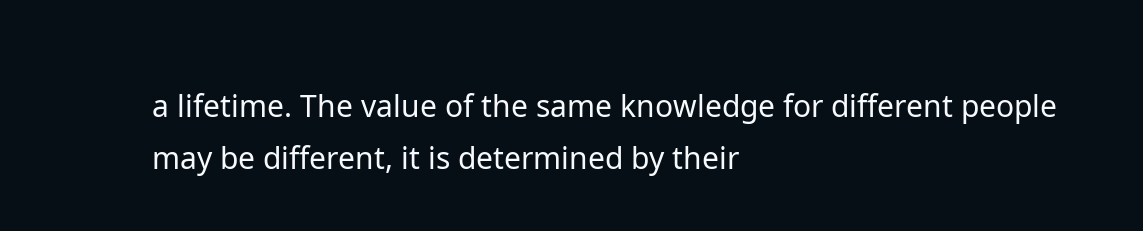a lifetime. The value of the same knowledge for different people may be different, it is determined by their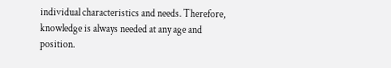individual characteristics and needs. Therefore, knowledge is always needed at any age and position.